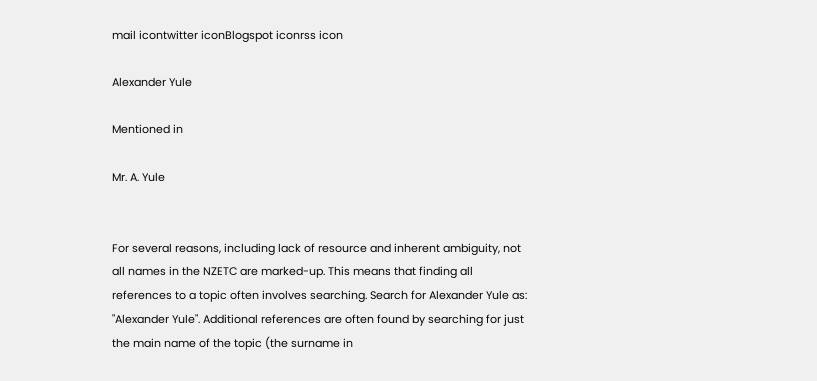mail icontwitter iconBlogspot iconrss icon

Alexander Yule

Mentioned in

Mr. A. Yule


For several reasons, including lack of resource and inherent ambiguity, not all names in the NZETC are marked-up. This means that finding all references to a topic often involves searching. Search for Alexander Yule as: "Alexander Yule". Additional references are often found by searching for just the main name of the topic (the surname in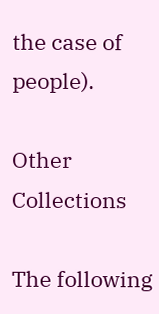the case of people).

Other Collections

The following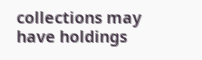collections may have holdings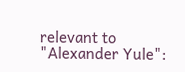relevant to "Alexander Yule":